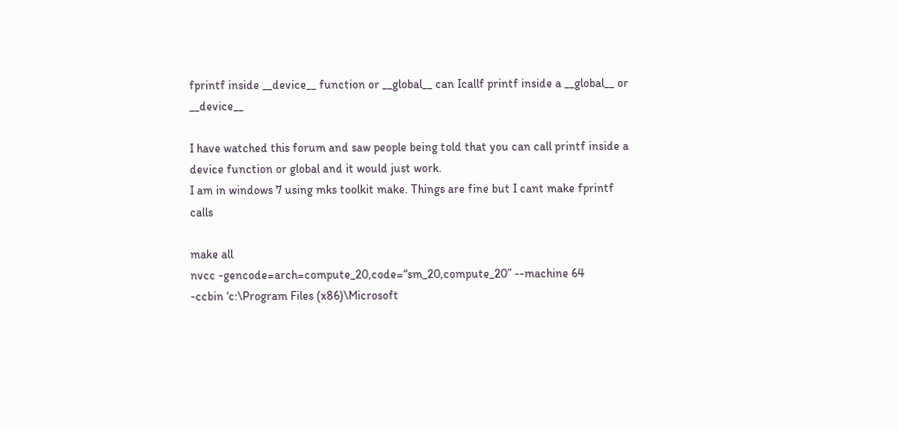fprintf inside __device__ function or __global__ can Icallf printf inside a __global__ or __device__

I have watched this forum and saw people being told that you can call printf inside a device function or global and it would just work.
I am in windows 7 using mks toolkit make. Things are fine but I cant make fprintf calls

make all
nvcc -gencode=arch=compute_20,code=“sm_20,compute_20” --machine 64
-ccbin ‘c:\Program Files (x86)\Microsoft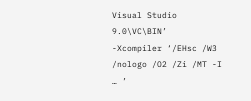Visual Studio 9.0\VC\BIN’
-Xcompiler ‘/EHsc /W3 /nologo /O2 /Zi /MT -I … ’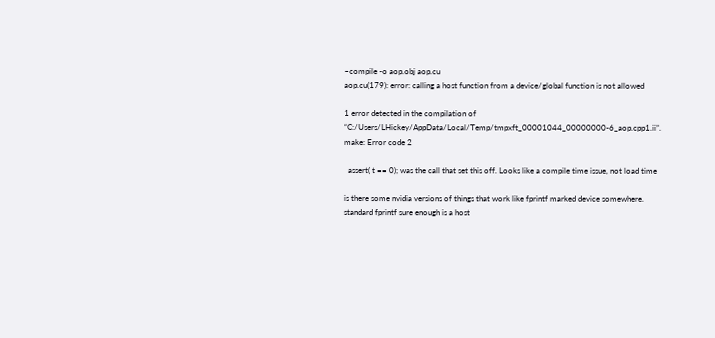–compile -o aop.obj aop.cu
aop.cu(179): error: calling a host function from a device/global function is not allowed

1 error detected in the compilation of “C:/Users/LHickey/AppData/Local/Temp/tmpxft_00001044_00000000-6_aop.cpp1.ii”.
make: Error code 2

  assert( t == 0); was the call that set this off. Looks like a compile time issue, not load time

is there some nvidia versions of things that work like fprintf marked device somewhere. standard fprintf sure enough is a host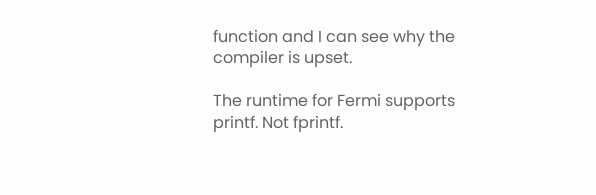function and I can see why the compiler is upset.

The runtime for Fermi supports printf. Not fprintf.